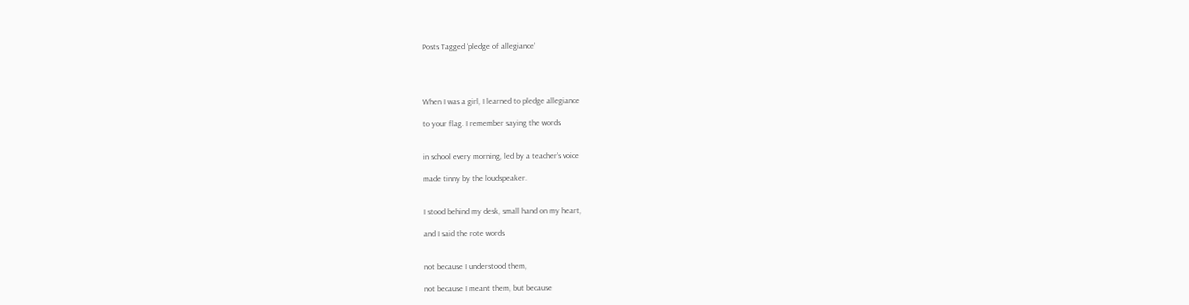Posts Tagged ‘pledge of allegiance’




When I was a girl, I learned to pledge allegiance

to your flag. I remember saying the words


in school every morning, led by a teacher’s voice

made tinny by the loudspeaker.


I stood behind my desk, small hand on my heart,

and I said the rote words


not because I understood them,

not because I meant them, but because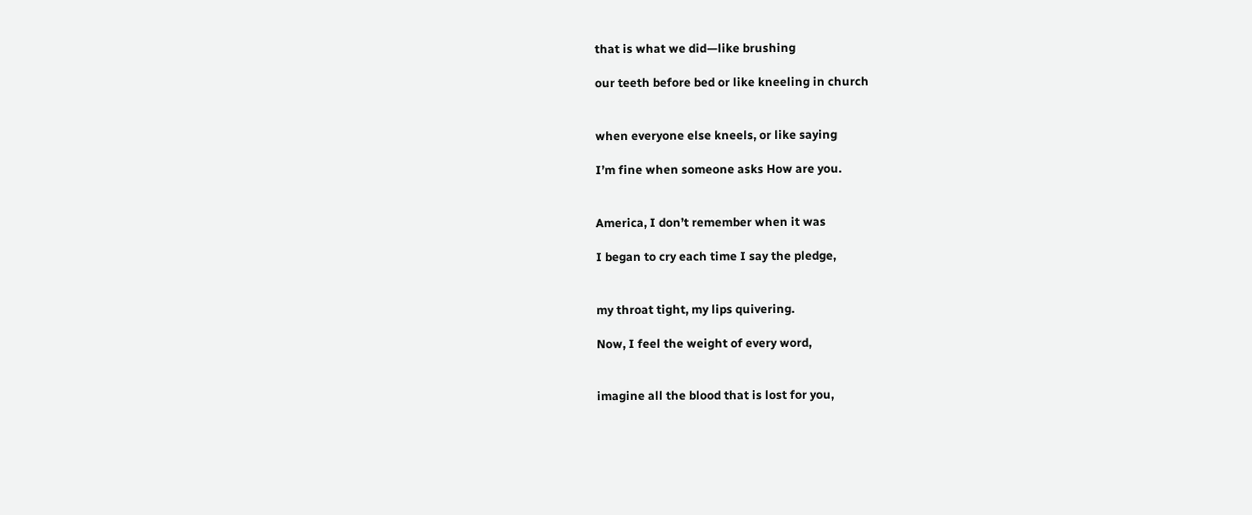that is what we did—like brushing

our teeth before bed or like kneeling in church


when everyone else kneels, or like saying

I’m fine when someone asks How are you.


America, I don’t remember when it was

I began to cry each time I say the pledge,


my throat tight, my lips quivering.

Now, I feel the weight of every word,


imagine all the blood that is lost for you,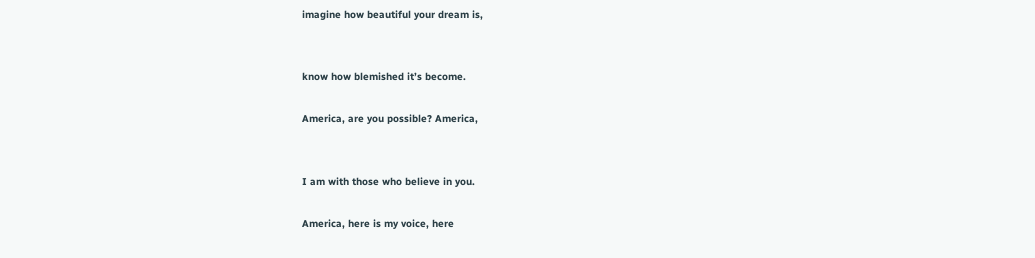imagine how beautiful your dream is,


know how blemished it’s become.

America, are you possible? America,


I am with those who believe in you.

America, here is my voice, here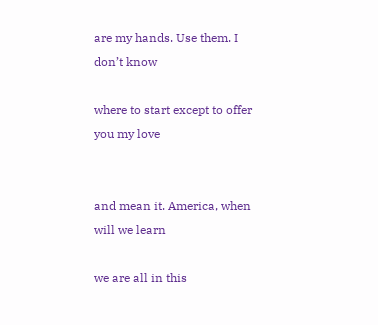are my hands. Use them. I don’t know

where to start except to offer you my love


and mean it. America, when will we learn

we are all in this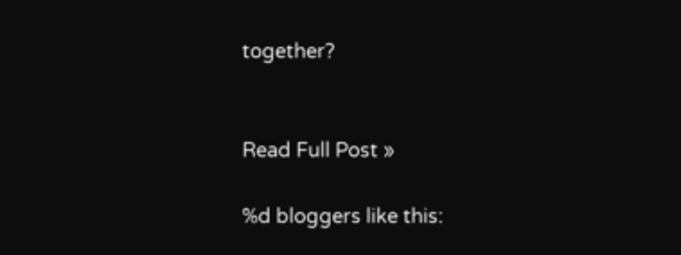together?


Read Full Post »

%d bloggers like this: